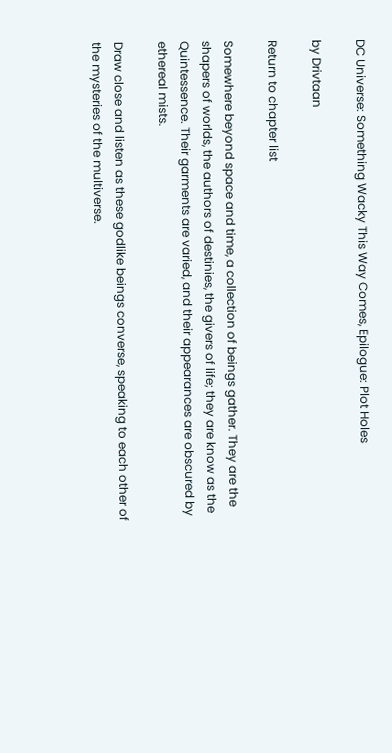DC Universe: Something Wacky This Way Comes, Epilogue: Plot Holes

by Drivtaan

Return to chapter list

Somewhere beyond space and time, a collection of beings gather. They are the shapers of worlds, the authors of destinies, the givers of life; they are know as the Quintessence. Their garments are varied, and their appearances are obscured by ethereal mists.

Draw close and listen as these godlike beings converse, speaking to each other of the mysteries of the multiverse.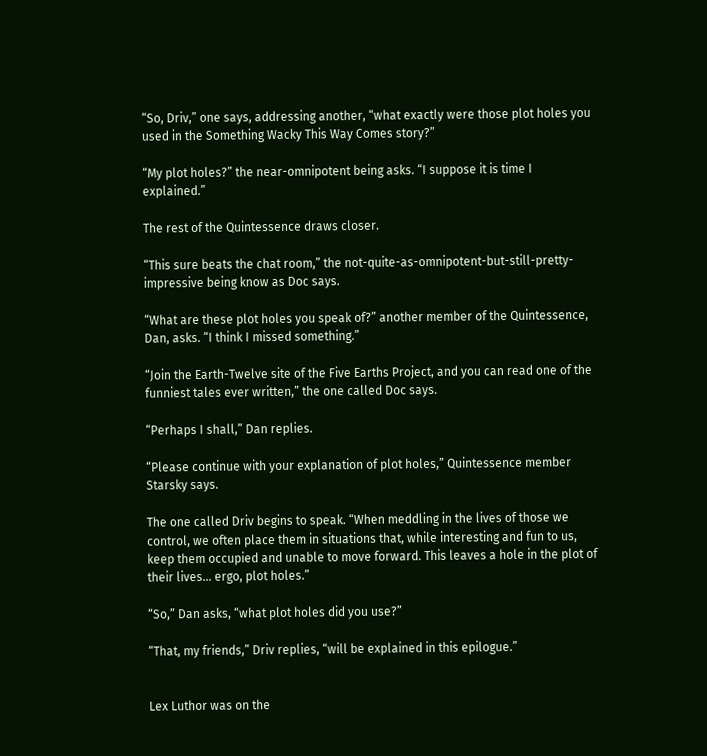“So, Driv,” one says, addressing another, “what exactly were those plot holes you used in the Something Wacky This Way Comes story?”

“My plot holes?” the near-omnipotent being asks. “I suppose it is time I explained.”

The rest of the Quintessence draws closer.

“This sure beats the chat room,” the not-quite-as-omnipotent-but-still-pretty-impressive being know as Doc says.

“What are these plot holes you speak of?” another member of the Quintessence, Dan, asks. “I think I missed something.”

“Join the Earth-Twelve site of the Five Earths Project, and you can read one of the funniest tales ever written,” the one called Doc says.

“Perhaps I shall,” Dan replies.

“Please continue with your explanation of plot holes,” Quintessence member Starsky says.

The one called Driv begins to speak. “When meddling in the lives of those we control, we often place them in situations that, while interesting and fun to us, keep them occupied and unable to move forward. This leaves a hole in the plot of their lives… ergo, plot holes.”

“So,” Dan asks, “what plot holes did you use?”

“That, my friends,” Driv replies, “will be explained in this epilogue.”


Lex Luthor was on the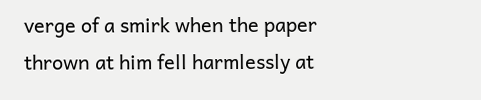verge of a smirk when the paper thrown at him fell harmlessly at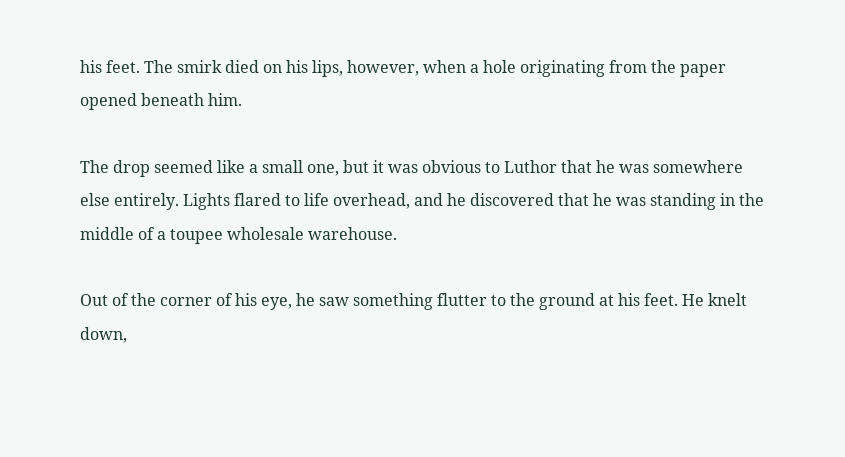his feet. The smirk died on his lips, however, when a hole originating from the paper opened beneath him.

The drop seemed like a small one, but it was obvious to Luthor that he was somewhere else entirely. Lights flared to life overhead, and he discovered that he was standing in the middle of a toupee wholesale warehouse.

Out of the corner of his eye, he saw something flutter to the ground at his feet. He knelt down,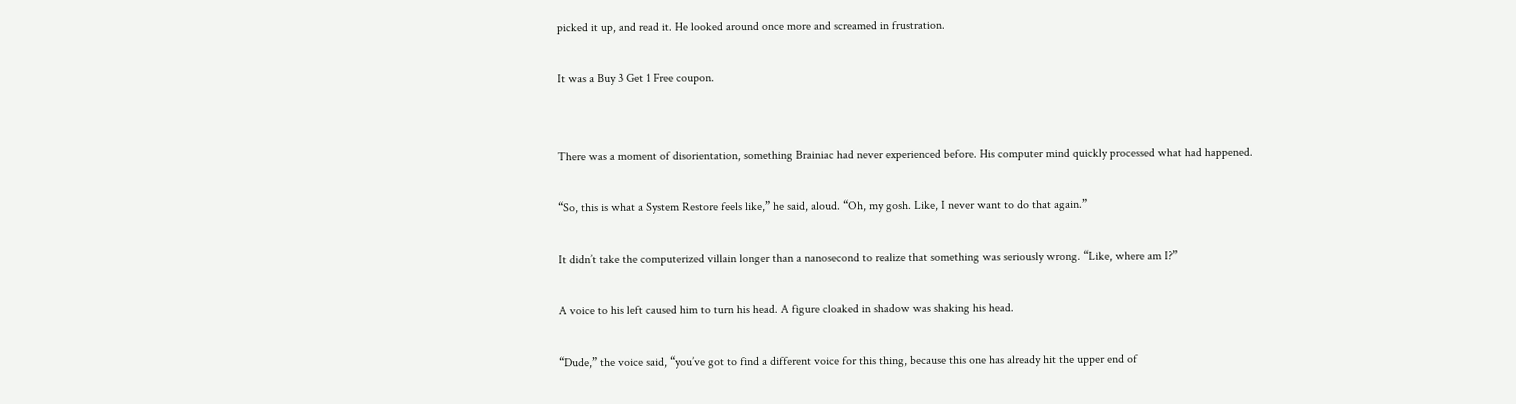picked it up, and read it. He looked around once more and screamed in frustration.

It was a Buy 3 Get 1 Free coupon.


There was a moment of disorientation, something Brainiac had never experienced before. His computer mind quickly processed what had happened.

“So, this is what a System Restore feels like,” he said, aloud. “Oh, my gosh. Like, I never want to do that again.”

It didn’t take the computerized villain longer than a nanosecond to realize that something was seriously wrong. “Like, where am I?”

A voice to his left caused him to turn his head. A figure cloaked in shadow was shaking his head.

“Dude,” the voice said, “you’ve got to find a different voice for this thing, because this one has already hit the upper end of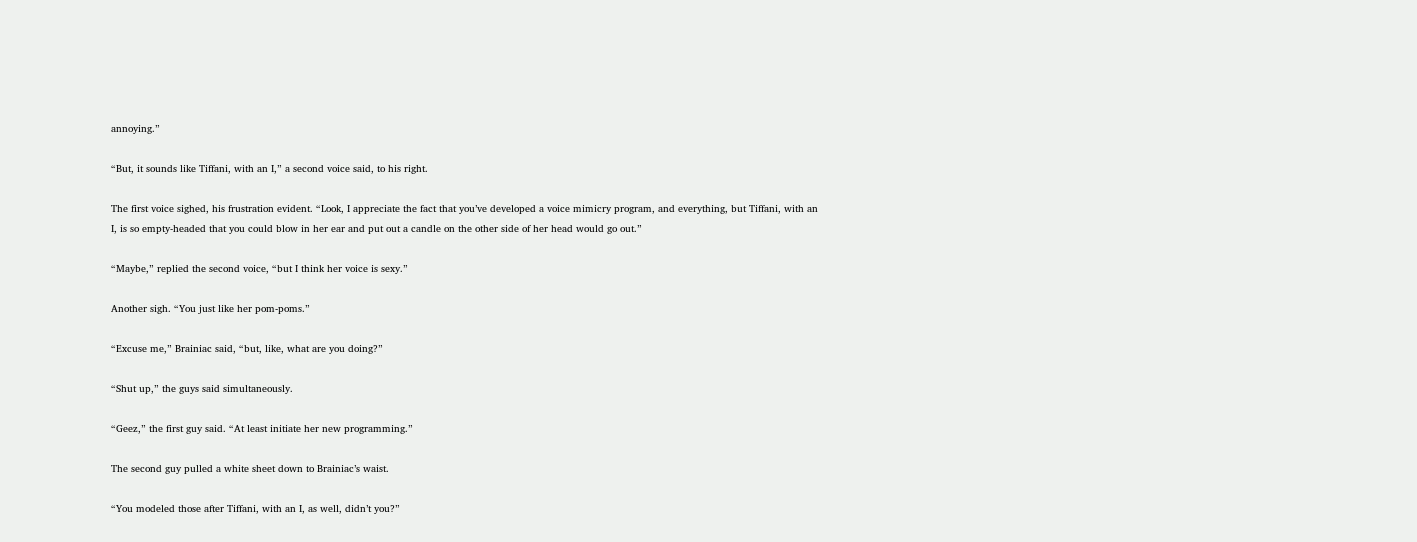annoying.”

“But, it sounds like Tiffani, with an I,” a second voice said, to his right.

The first voice sighed, his frustration evident. “Look, I appreciate the fact that you’ve developed a voice mimicry program, and everything, but Tiffani, with an I, is so empty-headed that you could blow in her ear and put out a candle on the other side of her head would go out.”

“Maybe,” replied the second voice, “but I think her voice is sexy.”

Another sigh. “You just like her pom-poms.”

“Excuse me,” Brainiac said, “but, like, what are you doing?”

“Shut up,” the guys said simultaneously.

“Geez,” the first guy said. “At least initiate her new programming.”

The second guy pulled a white sheet down to Brainiac’s waist.

“You modeled those after Tiffani, with an I, as well, didn’t you?”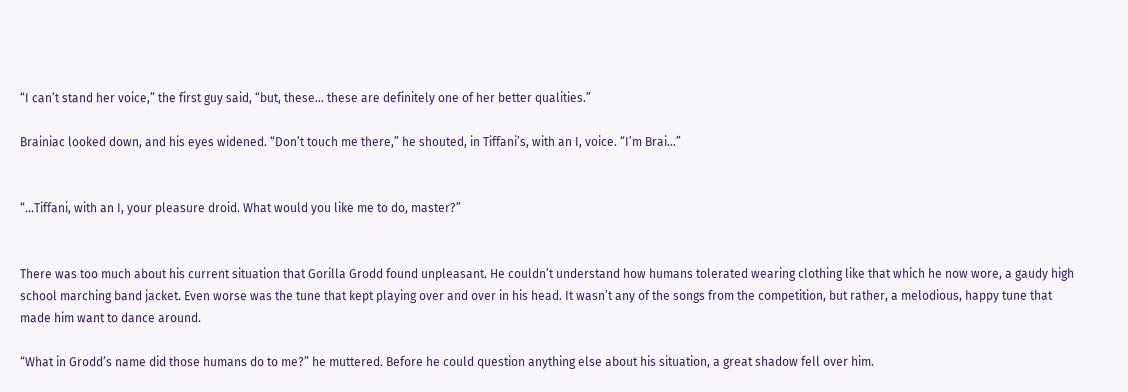“I can’t stand her voice,” the first guy said, “but, these… these are definitely one of her better qualities.”

Brainiac looked down, and his eyes widened. “Don’t touch me there,” he shouted, in Tiffani’s, with an I, voice. “I’m Brai…”


“…Tiffani, with an I, your pleasure droid. What would you like me to do, master?”


There was too much about his current situation that Gorilla Grodd found unpleasant. He couldn’t understand how humans tolerated wearing clothing like that which he now wore, a gaudy high school marching band jacket. Even worse was the tune that kept playing over and over in his head. It wasn’t any of the songs from the competition, but rather, a melodious, happy tune that made him want to dance around.

“What in Grodd’s name did those humans do to me?” he muttered. Before he could question anything else about his situation, a great shadow fell over him.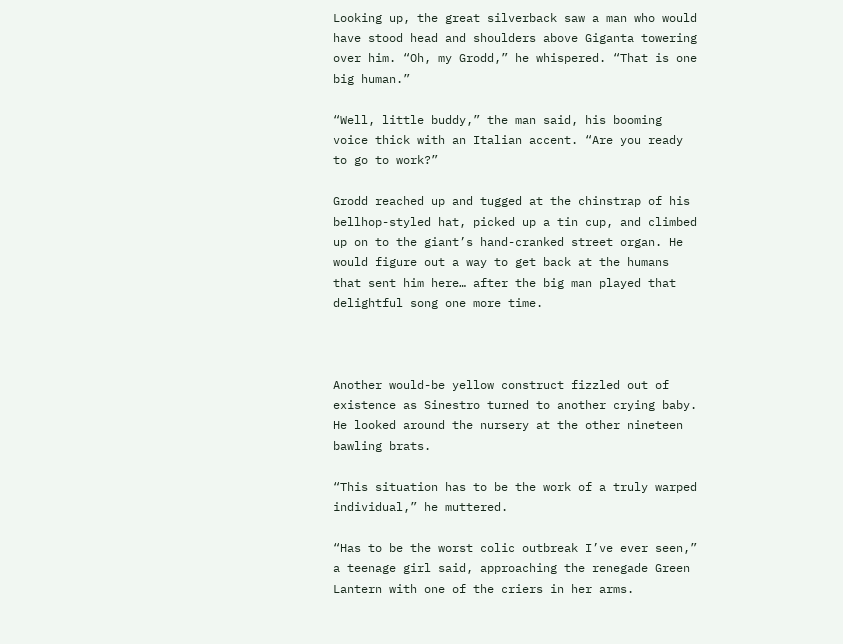Looking up, the great silverback saw a man who would have stood head and shoulders above Giganta towering over him. “Oh, my Grodd,” he whispered. “That is one big human.”

“Well, little buddy,” the man said, his booming voice thick with an Italian accent. “Are you ready to go to work?”

Grodd reached up and tugged at the chinstrap of his bellhop-styled hat, picked up a tin cup, and climbed up on to the giant’s hand-cranked street organ. He would figure out a way to get back at the humans that sent him here… after the big man played that delightful song one more time.



Another would-be yellow construct fizzled out of existence as Sinestro turned to another crying baby. He looked around the nursery at the other nineteen bawling brats.

“This situation has to be the work of a truly warped individual,” he muttered.

“Has to be the worst colic outbreak I’ve ever seen,” a teenage girl said, approaching the renegade Green Lantern with one of the criers in her arms.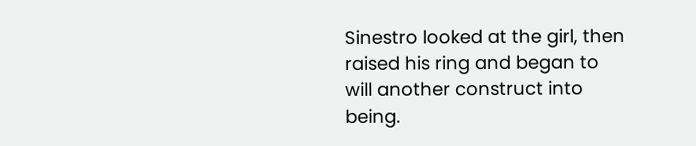Sinestro looked at the girl, then raised his ring and began to will another construct into being.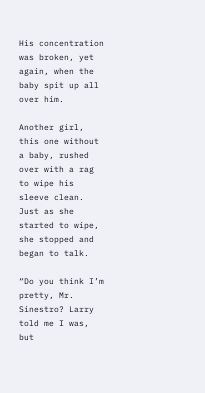His concentration was broken, yet again, when the baby spit up all over him.

Another girl, this one without a baby, rushed over with a rag to wipe his sleeve clean. Just as she started to wipe, she stopped and began to talk.

“Do you think I’m pretty, Mr. Sinestro? Larry told me I was, but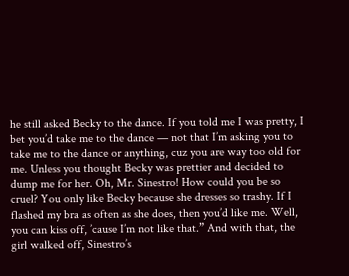he still asked Becky to the dance. If you told me I was pretty, I bet you’d take me to the dance — not that I’m asking you to take me to the dance or anything, cuz you are way too old for me. Unless you thought Becky was prettier and decided to dump me for her. Oh, Mr. Sinestro! How could you be so cruel? You only like Becky because she dresses so trashy. If I flashed my bra as often as she does, then you’d like me. Well, you can kiss off, ’cause I’m not like that.” And with that, the girl walked off, Sinestro’s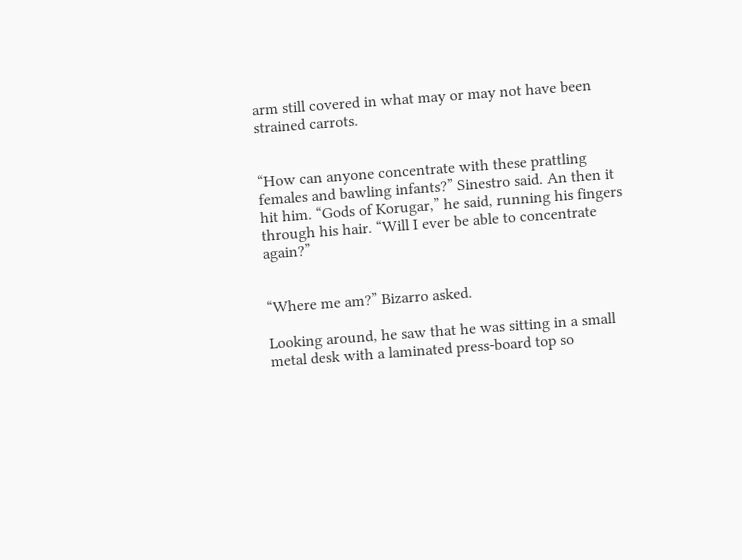arm still covered in what may or may not have been strained carrots.


“How can anyone concentrate with these prattling females and bawling infants?” Sinestro said. An then it hit him. “Gods of Korugar,” he said, running his fingers through his hair. “Will I ever be able to concentrate again?”


“Where me am?” Bizarro asked.

Looking around, he saw that he was sitting in a small metal desk with a laminated press-board top so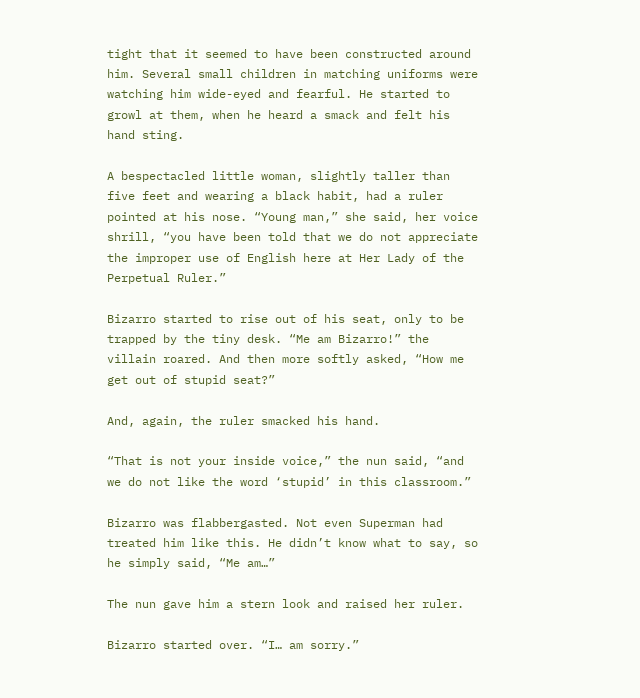tight that it seemed to have been constructed around him. Several small children in matching uniforms were watching him wide-eyed and fearful. He started to growl at them, when he heard a smack and felt his hand sting.

A bespectacled little woman, slightly taller than five feet and wearing a black habit, had a ruler pointed at his nose. “Young man,” she said, her voice shrill, “you have been told that we do not appreciate the improper use of English here at Her Lady of the Perpetual Ruler.”

Bizarro started to rise out of his seat, only to be trapped by the tiny desk. “Me am Bizarro!” the villain roared. And then more softly asked, “How me get out of stupid seat?”

And, again, the ruler smacked his hand.

“That is not your inside voice,” the nun said, “and we do not like the word ‘stupid’ in this classroom.”

Bizarro was flabbergasted. Not even Superman had treated him like this. He didn’t know what to say, so he simply said, “Me am…”

The nun gave him a stern look and raised her ruler.

Bizarro started over. “I… am sorry.”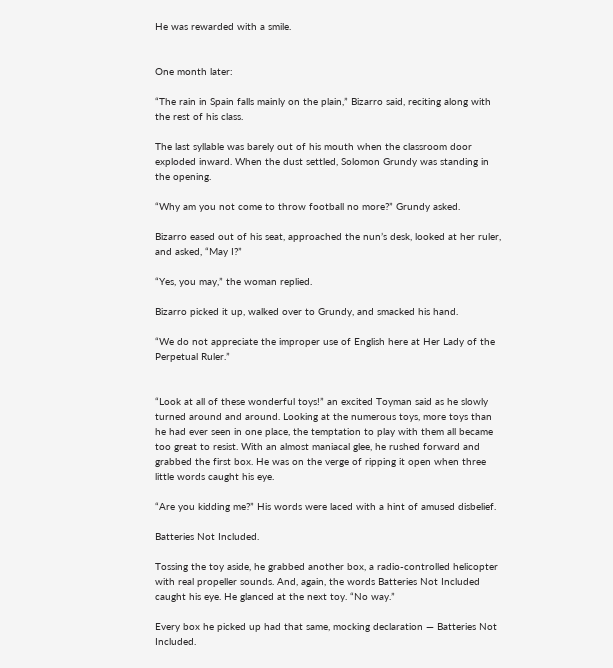He was rewarded with a smile.


One month later:

“The rain in Spain falls mainly on the plain,” Bizarro said, reciting along with the rest of his class.

The last syllable was barely out of his mouth when the classroom door exploded inward. When the dust settled, Solomon Grundy was standing in the opening.

“Why am you not come to throw football no more?” Grundy asked.

Bizarro eased out of his seat, approached the nun’s desk, looked at her ruler, and asked, “May I?”

“Yes, you may,” the woman replied.

Bizarro picked it up, walked over to Grundy, and smacked his hand.

“We do not appreciate the improper use of English here at Her Lady of the Perpetual Ruler.”


“Look at all of these wonderful toys!” an excited Toyman said as he slowly turned around and around. Looking at the numerous toys, more toys than he had ever seen in one place, the temptation to play with them all became too great to resist. With an almost maniacal glee, he rushed forward and grabbed the first box. He was on the verge of ripping it open when three little words caught his eye.

“Are you kidding me?” His words were laced with a hint of amused disbelief.

Batteries Not Included.

Tossing the toy aside, he grabbed another box, a radio-controlled helicopter with real propeller sounds. And, again, the words Batteries Not Included caught his eye. He glanced at the next toy. “No way.”

Every box he picked up had that same, mocking declaration — Batteries Not Included.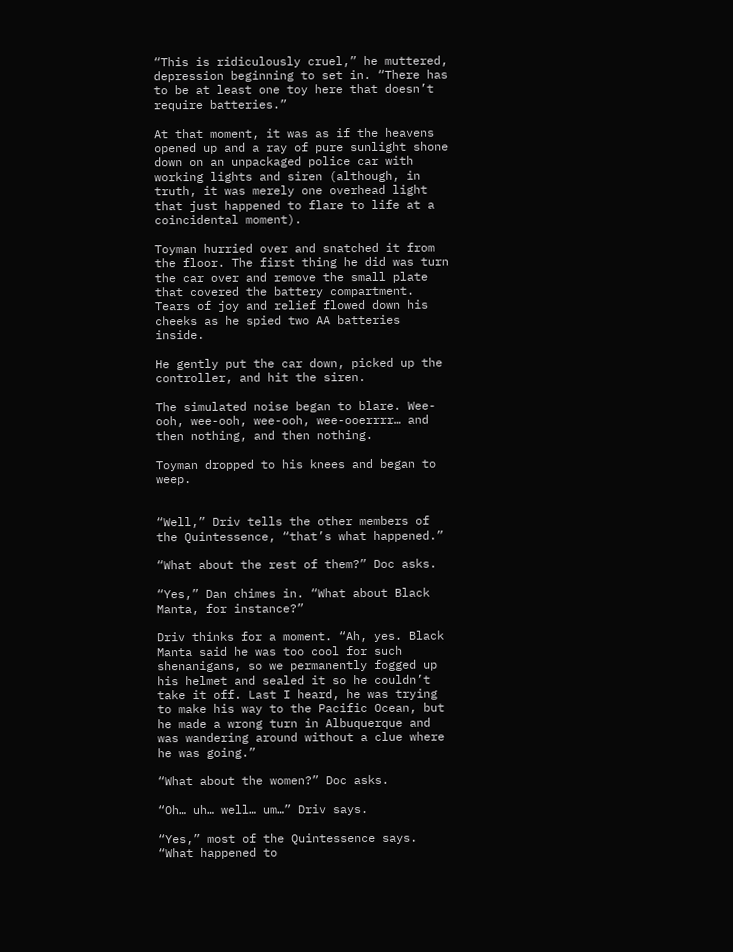“This is ridiculously cruel,” he muttered, depression beginning to set in. “There has to be at least one toy here that doesn’t require batteries.”

At that moment, it was as if the heavens opened up and a ray of pure sunlight shone down on an unpackaged police car with working lights and siren (although, in truth, it was merely one overhead light that just happened to flare to life at a coincidental moment).

Toyman hurried over and snatched it from the floor. The first thing he did was turn the car over and remove the small plate that covered the battery compartment. Tears of joy and relief flowed down his cheeks as he spied two AA batteries inside.

He gently put the car down, picked up the controller, and hit the siren.

The simulated noise began to blare. Wee-ooh, wee-ooh, wee-ooh, wee-ooerrrr… and then nothing, and then nothing.

Toyman dropped to his knees and began to weep.


“Well,” Driv tells the other members of the Quintessence, “that’s what happened.”

“What about the rest of them?” Doc asks.

“Yes,” Dan chimes in. “What about Black Manta, for instance?”

Driv thinks for a moment. “Ah, yes. Black Manta said he was too cool for such shenanigans, so we permanently fogged up his helmet and sealed it so he couldn’t take it off. Last I heard, he was trying to make his way to the Pacific Ocean, but he made a wrong turn in Albuquerque and was wandering around without a clue where he was going.”

“What about the women?” Doc asks.

“Oh… uh… well… um…” Driv says.

“Yes,” most of the Quintessence says. “What happened to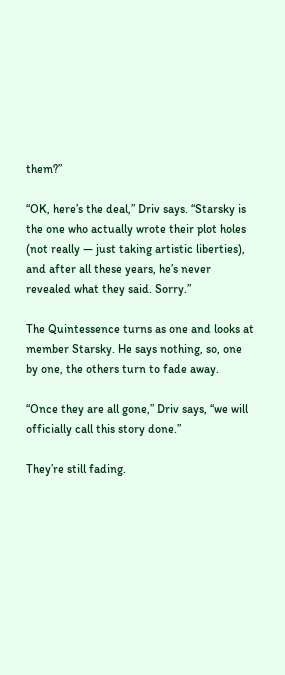them?”

“OK, here’s the deal,” Driv says. “Starsky is the one who actually wrote their plot holes (not really — just taking artistic liberties), and after all these years, he’s never revealed what they said. Sorry.”

The Quintessence turns as one and looks at member Starsky. He says nothing, so, one by one, the others turn to fade away.

“Once they are all gone,” Driv says, “we will officially call this story done.”

They’re still fading.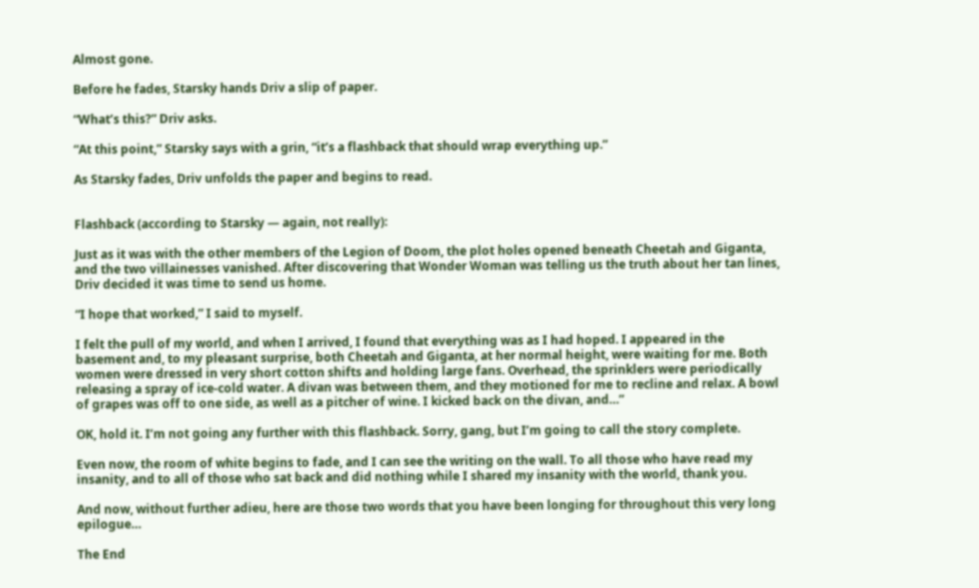Almost gone.

Before he fades, Starsky hands Driv a slip of paper.

“What’s this?” Driv asks.

“At this point,” Starsky says with a grin, “it’s a flashback that should wrap everything up.”

As Starsky fades, Driv unfolds the paper and begins to read.


Flashback (according to Starsky — again, not really):

Just as it was with the other members of the Legion of Doom, the plot holes opened beneath Cheetah and Giganta, and the two villainesses vanished. After discovering that Wonder Woman was telling us the truth about her tan lines, Driv decided it was time to send us home.

“I hope that worked,” I said to myself.

I felt the pull of my world, and when I arrived, I found that everything was as I had hoped. I appeared in the basement and, to my pleasant surprise, both Cheetah and Giganta, at her normal height, were waiting for me. Both women were dressed in very short cotton shifts and holding large fans. Overhead, the sprinklers were periodically releasing a spray of ice-cold water. A divan was between them, and they motioned for me to recline and relax. A bowl of grapes was off to one side, as well as a pitcher of wine. I kicked back on the divan, and…”

OK, hold it. I’m not going any further with this flashback. Sorry, gang, but I’m going to call the story complete.

Even now, the room of white begins to fade, and I can see the writing on the wall. To all those who have read my insanity, and to all of those who sat back and did nothing while I shared my insanity with the world, thank you.

And now, without further adieu, here are those two words that you have been longing for throughout this very long epilogue…

The End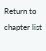Return to chapter list